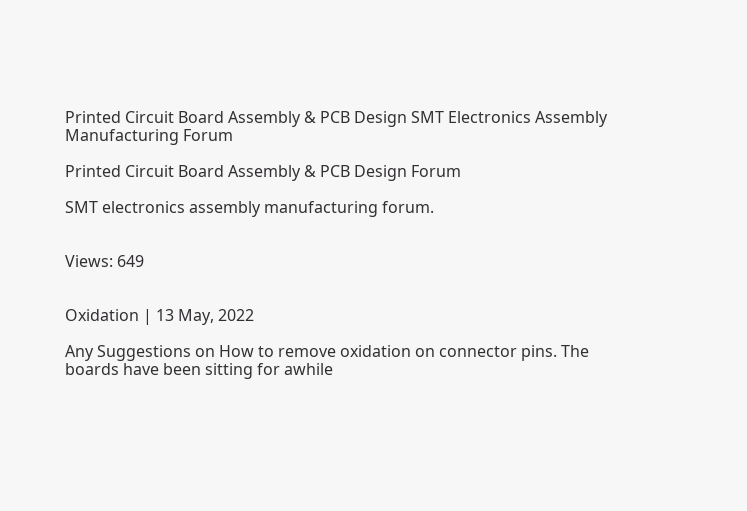Printed Circuit Board Assembly & PCB Design SMT Electronics Assembly Manufacturing Forum

Printed Circuit Board Assembly & PCB Design Forum

SMT electronics assembly manufacturing forum.


Views: 649


Oxidation | 13 May, 2022

Any Suggestions on How to remove oxidation on connector pins. The boards have been sitting for awhile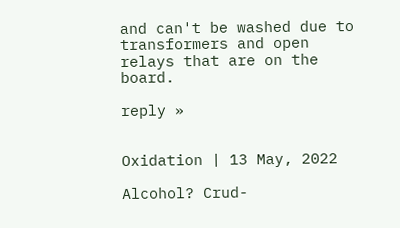and can't be washed due to transformers and open relays that are on the board.

reply »


Oxidation | 13 May, 2022

Alcohol? Crud-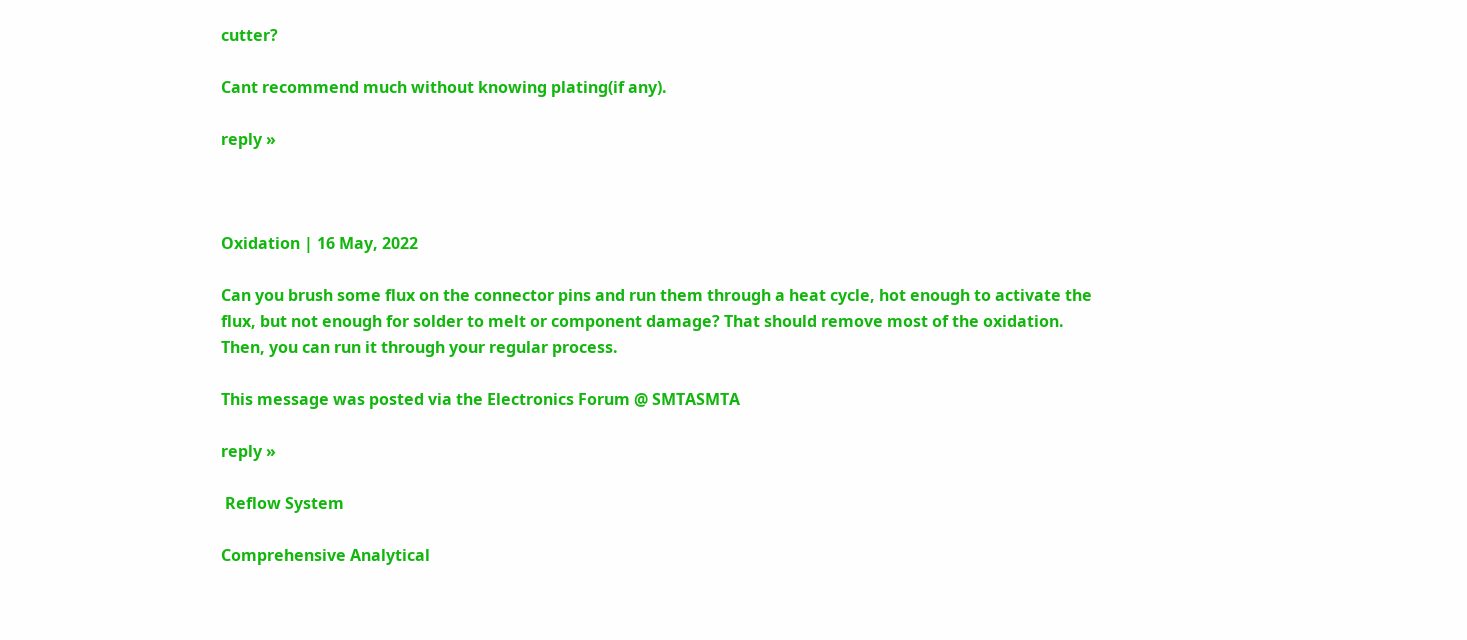cutter?

Cant recommend much without knowing plating(if any).

reply »



Oxidation | 16 May, 2022

Can you brush some flux on the connector pins and run them through a heat cycle, hot enough to activate the flux, but not enough for solder to melt or component damage? That should remove most of the oxidation. Then, you can run it through your regular process.

This message was posted via the Electronics Forum @ SMTASMTA

reply »

 Reflow System

Comprehensive Analytical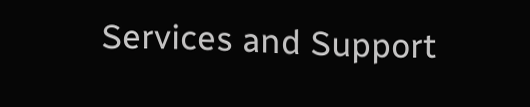Services and Support